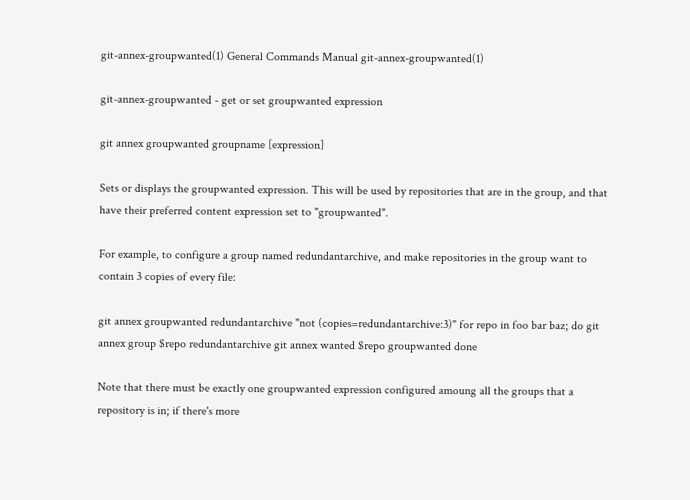git-annex-groupwanted(1) General Commands Manual git-annex-groupwanted(1)

git-annex-groupwanted - get or set groupwanted expression

git annex groupwanted groupname [expression]

Sets or displays the groupwanted expression. This will be used by repositories that are in the group, and that have their preferred content expression set to "groupwanted".

For example, to configure a group named redundantarchive, and make repositories in the group want to contain 3 copies of every file:

git annex groupwanted redundantarchive "not (copies=redundantarchive:3)" for repo in foo bar baz; do git annex group $repo redundantarchive git annex wanted $repo groupwanted done

Note that there must be exactly one groupwanted expression configured amoung all the groups that a repository is in; if there's more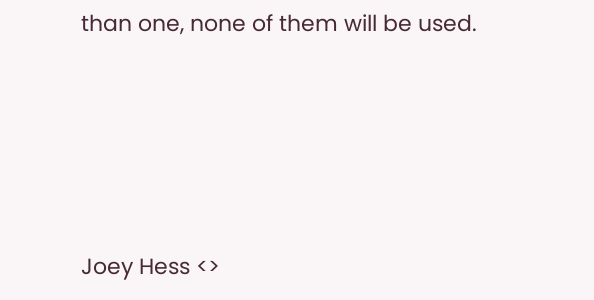than one, none of them will be used.





Joey Hess <>